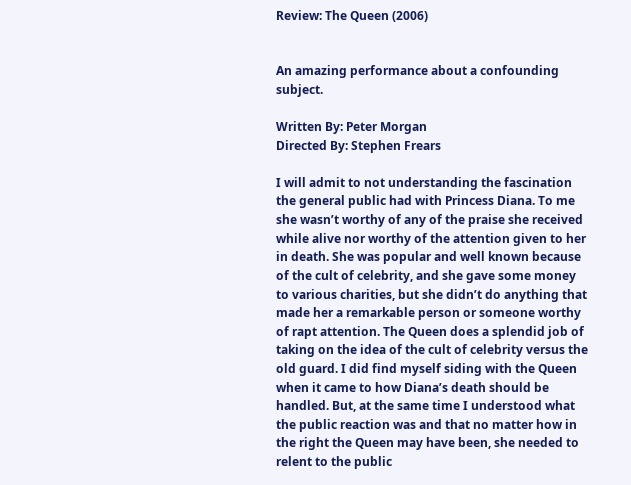Review: The Queen (2006)


An amazing performance about a confounding subject.

Written By: Peter Morgan
Directed By: Stephen Frears

I will admit to not understanding the fascination the general public had with Princess Diana. To me she wasn’t worthy of any of the praise she received while alive nor worthy of the attention given to her in death. She was popular and well known because of the cult of celebrity, and she gave some money to various charities, but she didn’t do anything that made her a remarkable person or someone worthy of rapt attention. The Queen does a splendid job of taking on the idea of the cult of celebrity versus the old guard. I did find myself siding with the Queen when it came to how Diana’s death should be handled. But, at the same time I understood what the public reaction was and that no matter how in the right the Queen may have been, she needed to relent to the public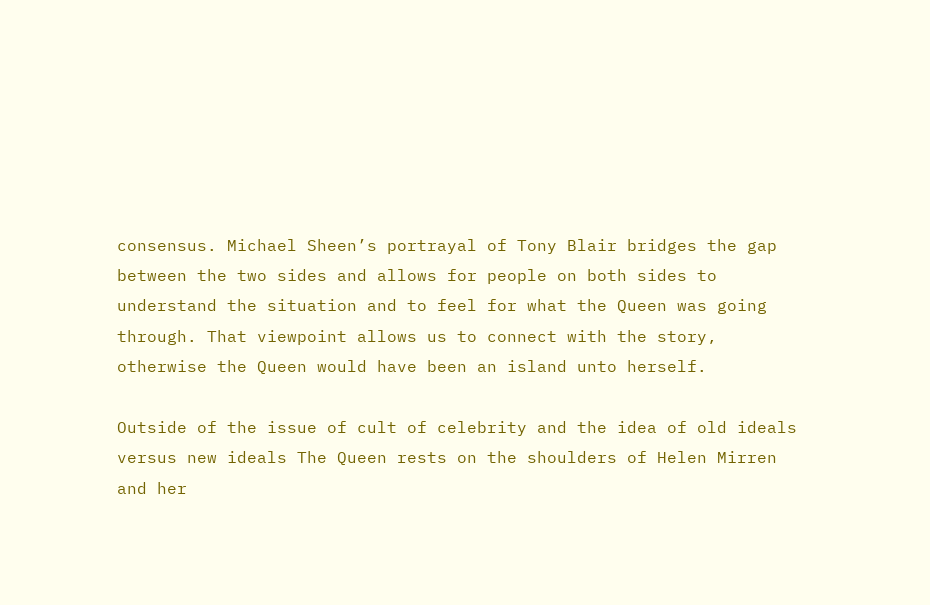consensus. Michael Sheen’s portrayal of Tony Blair bridges the gap between the two sides and allows for people on both sides to understand the situation and to feel for what the Queen was going through. That viewpoint allows us to connect with the story, otherwise the Queen would have been an island unto herself.

Outside of the issue of cult of celebrity and the idea of old ideals versus new ideals The Queen rests on the shoulders of Helen Mirren and her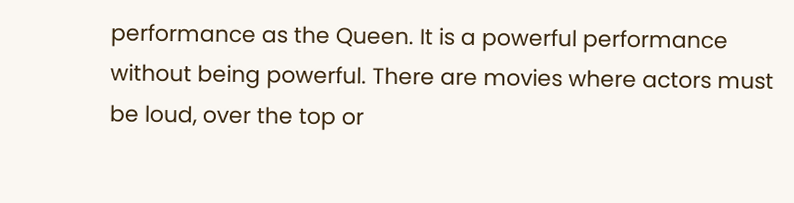performance as the Queen. It is a powerful performance without being powerful. There are movies where actors must be loud, over the top or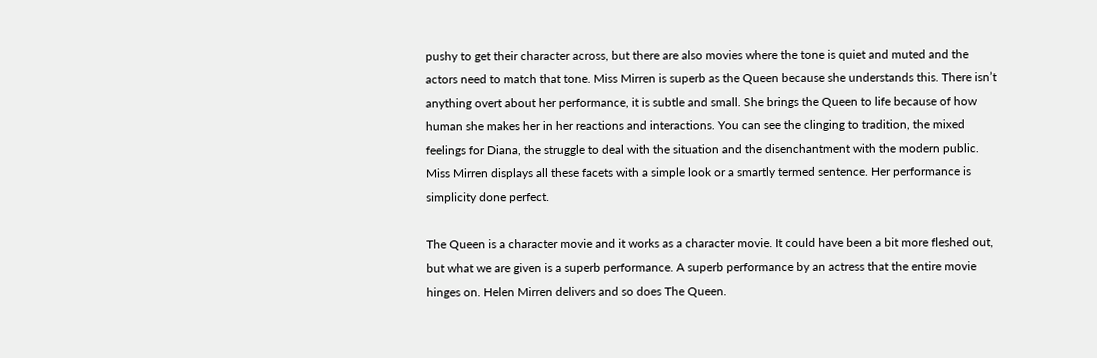pushy to get their character across, but there are also movies where the tone is quiet and muted and the actors need to match that tone. Miss Mirren is superb as the Queen because she understands this. There isn’t anything overt about her performance, it is subtle and small. She brings the Queen to life because of how human she makes her in her reactions and interactions. You can see the clinging to tradition, the mixed feelings for Diana, the struggle to deal with the situation and the disenchantment with the modern public. Miss Mirren displays all these facets with a simple look or a smartly termed sentence. Her performance is simplicity done perfect.

The Queen is a character movie and it works as a character movie. It could have been a bit more fleshed out, but what we are given is a superb performance. A superb performance by an actress that the entire movie hinges on. Helen Mirren delivers and so does The Queen.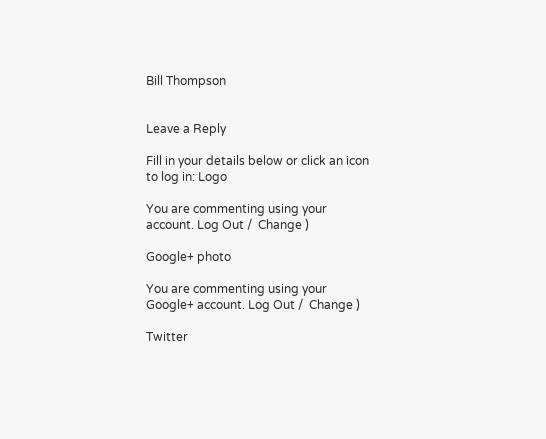Bill Thompson


Leave a Reply

Fill in your details below or click an icon to log in: Logo

You are commenting using your account. Log Out /  Change )

Google+ photo

You are commenting using your Google+ account. Log Out /  Change )

Twitter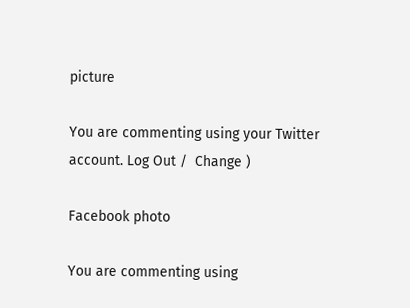picture

You are commenting using your Twitter account. Log Out /  Change )

Facebook photo

You are commenting using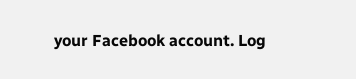your Facebook account. Log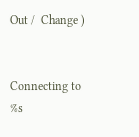Out /  Change )


Connecting to %s